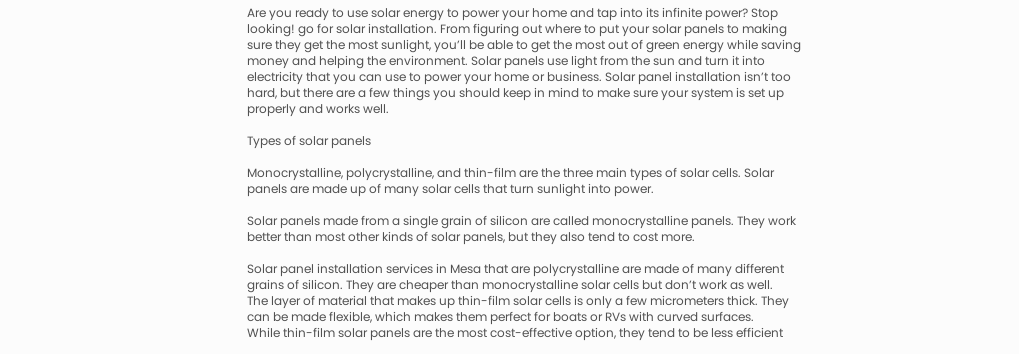Are you ready to use solar energy to power your home and tap into its infinite power? Stop looking! go for solar installation. From figuring out where to put your solar panels to making sure they get the most sunlight, you’ll be able to get the most out of green energy while saving money and helping the environment. Solar panels use light from the sun and turn it into electricity that you can use to power your home or business. Solar panel installation isn’t too hard, but there are a few things you should keep in mind to make sure your system is set up properly and works well.

Types of solar panels

Monocrystalline, polycrystalline, and thin-film are the three main types of solar cells. Solar panels are made up of many solar cells that turn sunlight into power.

Solar panels made from a single grain of silicon are called monocrystalline panels. They work better than most other kinds of solar panels, but they also tend to cost more.

Solar panel installation services in Mesa that are polycrystalline are made of many different grains of silicon. They are cheaper than monocrystalline solar cells but don’t work as well.
The layer of material that makes up thin-film solar cells is only a few micrometers thick. They can be made flexible, which makes them perfect for boats or RVs with curved surfaces.
While thin-film solar panels are the most cost-effective option, they tend to be less efficient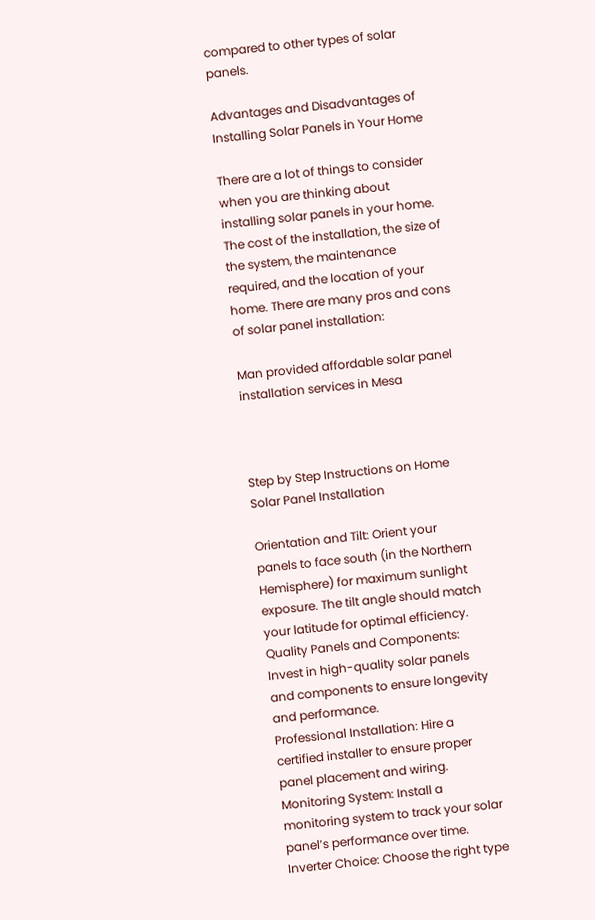compared to other types of solar panels.

Advantages and Disadvantages of Installing Solar Panels in Your Home

There are a lot of things to consider when you are thinking about installing solar panels in your home. The cost of the installation, the size of the system, the maintenance required, and the location of your home. There are many pros and cons of solar panel installation:

Man provided affordable solar panel installation services in Mesa



Step by Step Instructions on Home Solar Panel Installation

Orientation and Tilt: Orient your panels to face south (in the Northern Hemisphere) for maximum sunlight exposure. The tilt angle should match your latitude for optimal efficiency.
Quality Panels and Components: Invest in high-quality solar panels and components to ensure longevity and performance.
Professional Installation: Hire a certified installer to ensure proper panel placement and wiring.
Monitoring System: Install a monitoring system to track your solar panel’s performance over time.
Inverter Choice: Choose the right type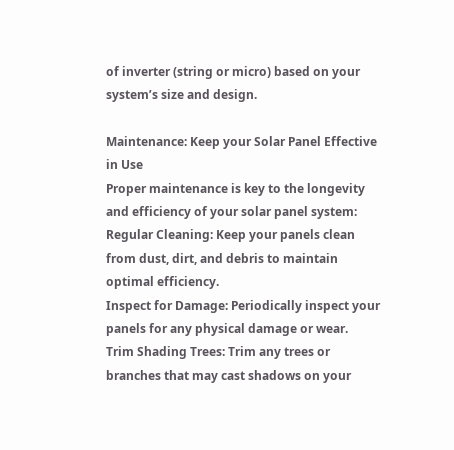of inverter (string or micro) based on your system’s size and design.

Maintenance: Keep your Solar Panel Effective in Use
Proper maintenance is key to the longevity and efficiency of your solar panel system:
Regular Cleaning: Keep your panels clean from dust, dirt, and debris to maintain optimal efficiency.
Inspect for Damage: Periodically inspect your panels for any physical damage or wear.
Trim Shading Trees: Trim any trees or branches that may cast shadows on your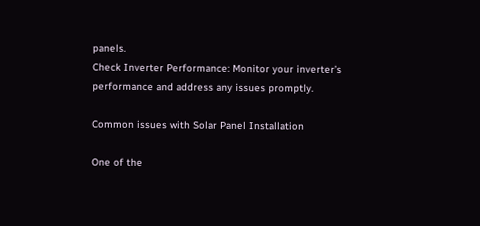panels.
Check Inverter Performance: Monitor your inverter’s performance and address any issues promptly.

Common issues with Solar Panel Installation

One of the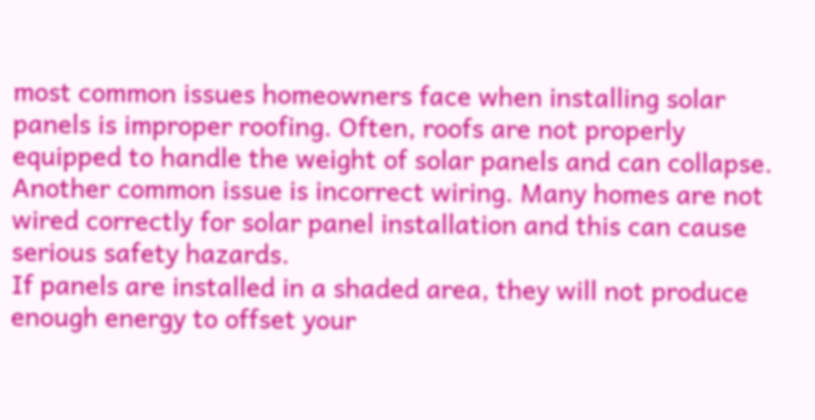most common issues homeowners face when installing solar panels is improper roofing. Often, roofs are not properly equipped to handle the weight of solar panels and can collapse.
Another common issue is incorrect wiring. Many homes are not wired correctly for solar panel installation and this can cause serious safety hazards.
If panels are installed in a shaded area, they will not produce enough energy to offset your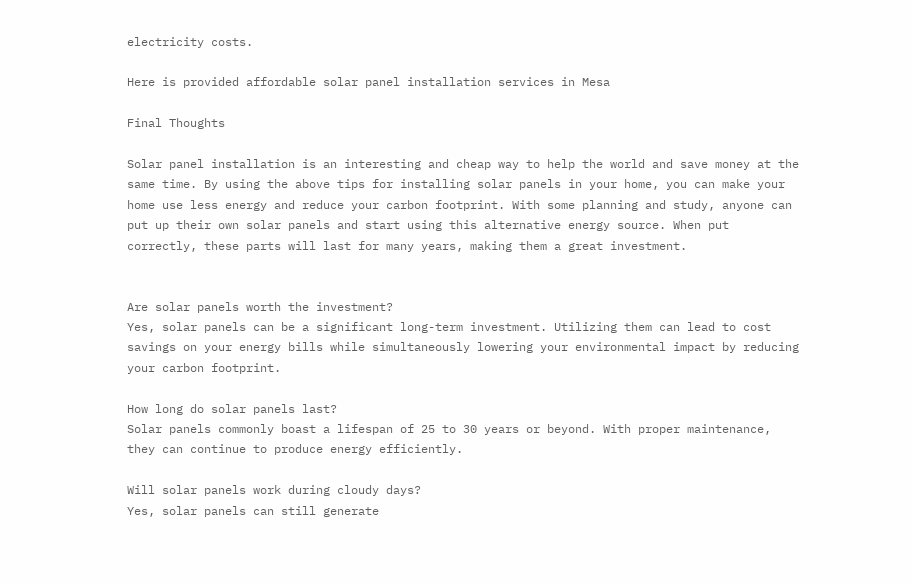electricity costs.

Here is provided affordable solar panel installation services in Mesa

Final Thoughts

Solar panel installation is an interesting and cheap way to help the world and save money at the same time. By using the above tips for installing solar panels in your home, you can make your home use less energy and reduce your carbon footprint. With some planning and study, anyone can put up their own solar panels and start using this alternative energy source. When put correctly, these parts will last for many years, making them a great investment.


Are solar panels worth the investment?
Yes, solar panels can be a significant long-term investment. Utilizing them can lead to cost savings on your energy bills while simultaneously lowering your environmental impact by reducing your carbon footprint.

How long do solar panels last?
Solar panels commonly boast a lifespan of 25 to 30 years or beyond. With proper maintenance, they can continue to produce energy efficiently.

Will solar panels work during cloudy days?
Yes, solar panels can still generate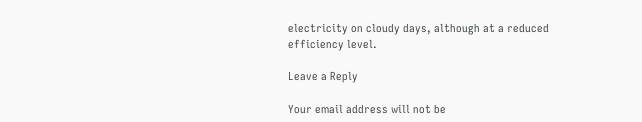electricity on cloudy days, although at a reduced efficiency level.

Leave a Reply

Your email address will not be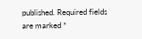published. Required fields are marked *